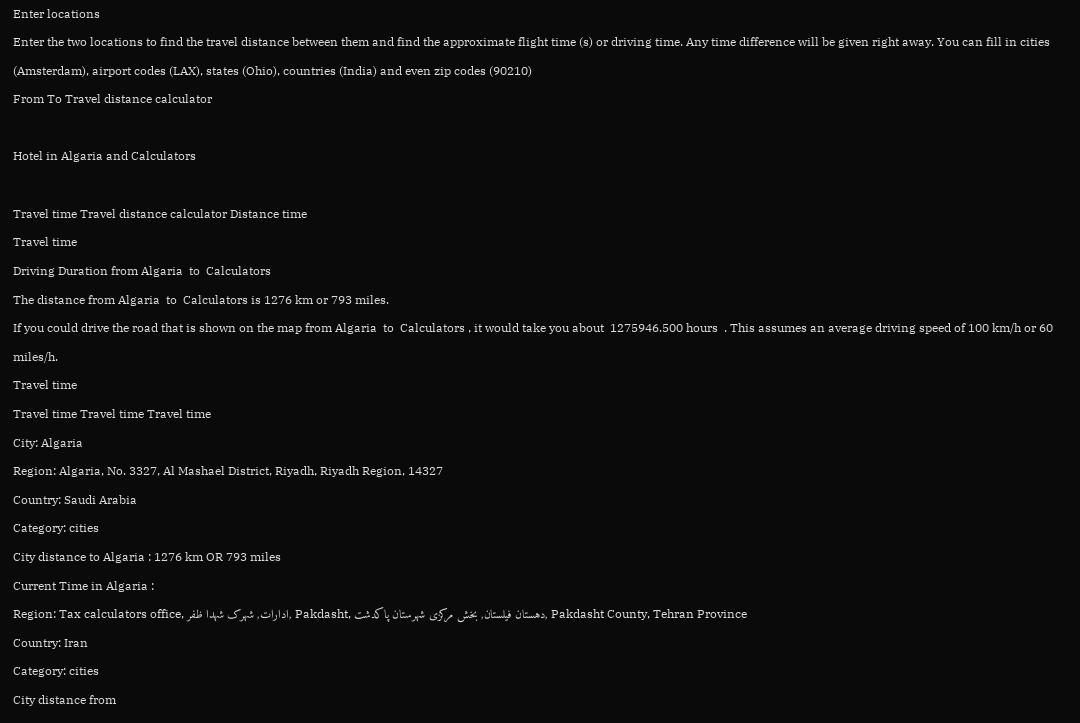Enter locations
Enter the two locations to find the travel distance between them and find the approximate flight time (s) or driving time. Any time difference will be given right away. You can fill in cities (Amsterdam), airport codes (LAX), states (Ohio), countries (India) and even zip codes (90210)
From To Travel distance calculator

Hotel in Algaria and Calculators

Travel time Travel distance calculator Distance time
Travel time
Driving Duration from Algaria  to  Calculators
The distance from Algaria  to  Calculators is 1276 km or 793 miles.
If you could drive the road that is shown on the map from Algaria  to  Calculators , it would take you about  1275946.500 hours  . This assumes an average driving speed of 100 km/h or 60 miles/h.
Travel time
Travel time Travel time Travel time
City: Algaria
Region: Algaria, No. 3327, Al Mashael District, Riyadh, Riyadh Region, 14327
Country: Saudi Arabia
Category: cities
City distance to Algaria : 1276 km OR 793 miles
Current Time in Algaria :
Region: Tax calculators office, ادارات, شهرک شهدا ظفر, Pakdasht, دهستان فیلستان, بخش مرکزی شهرستان پاکدشت, Pakdasht County, Tehran Province
Country: Iran
Category: cities
City distance from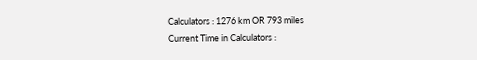Calculators : 1276 km OR 793 miles
Current Time in Calculators :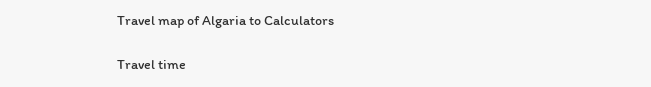Travel map of Algaria to Calculators

Travel time